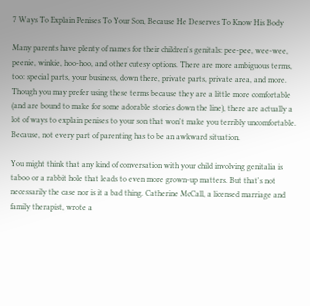7 Ways To Explain Penises To Your Son, Because He Deserves To Know His Body

Many parents have plenty of names for their children's genitals: pee-pee, wee-wee, peenie, winkie, hoo-hoo, and other cutesy options. There are more ambiguous terms, too: special parts, your business, down there, private parts, private area, and more. Though you may prefer using these terms because they are a little more comfortable (and are bound to make for some adorable stories down the line), there are actually a lot of ways to explain penises to your son that won't make you terribly uncomfortable. Because, not every part of parenting has to be an awkward situation.

You might think that any kind of conversation with your child involving genitalia is taboo or a rabbit hole that leads to even more grown-up matters. But that's not necessarily the case nor is it a bad thing. Catherine McCall, a licensed marriage and family therapist, wrote a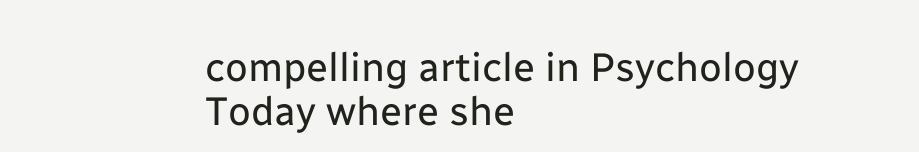compelling article in Psychology Today where she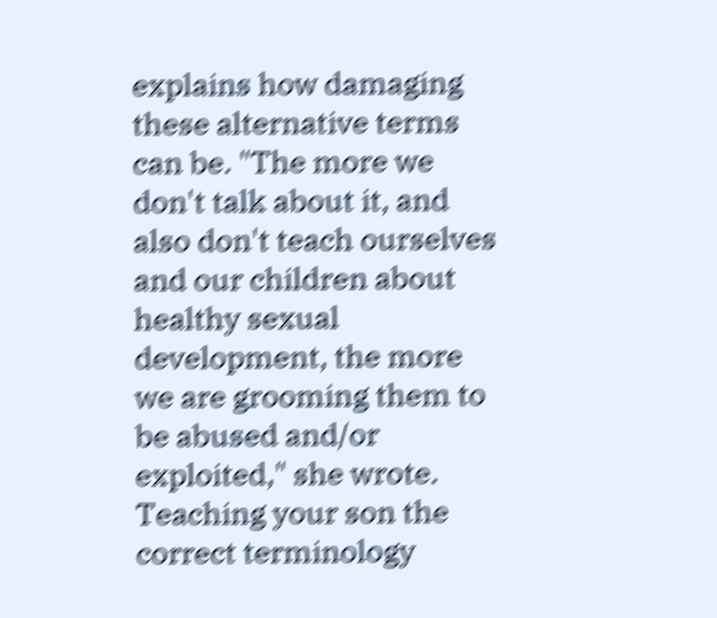explains how damaging these alternative terms can be. "The more we don't talk about it, and also don't teach ourselves and our children about healthy sexual development, the more we are grooming them to be abused and/or exploited," she wrote. Teaching your son the correct terminology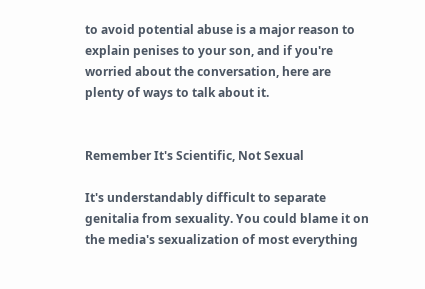to avoid potential abuse is a major reason to explain penises to your son, and if you're worried about the conversation, here are plenty of ways to talk about it.


Remember It's Scientific, Not Sexual

It's understandably difficult to separate genitalia from sexuality. You could blame it on the media's sexualization of most everything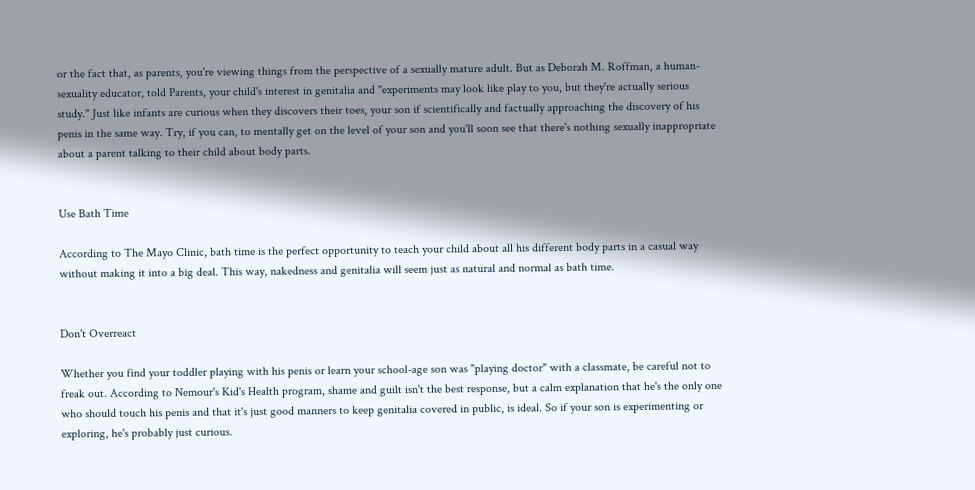or the fact that, as parents, you're viewing things from the perspective of a sexually mature adult. But as Deborah M. Roffman, a human-sexuality educator, told Parents, your child's interest in genitalia and "experiments may look like play to you, but they're actually serious study." Just like infants are curious when they discovers their toes, your son if scientifically and factually approaching the discovery of his penis in the same way. Try, if you can, to mentally get on the level of your son and you'll soon see that there's nothing sexually inappropriate about a parent talking to their child about body parts.


Use Bath Time

According to The Mayo Clinic, bath time is the perfect opportunity to teach your child about all his different body parts in a casual way without making it into a big deal. This way, nakedness and genitalia will seem just as natural and normal as bath time.


Don't Overreact

Whether you find your toddler playing with his penis or learn your school-age son was "playing doctor" with a classmate, be careful not to freak out. According to Nemour's Kid's Health program, shame and guilt isn't the best response, but a calm explanation that he's the only one who should touch his penis and that it's just good manners to keep genitalia covered in public, is ideal. So if your son is experimenting or exploring, he's probably just curious.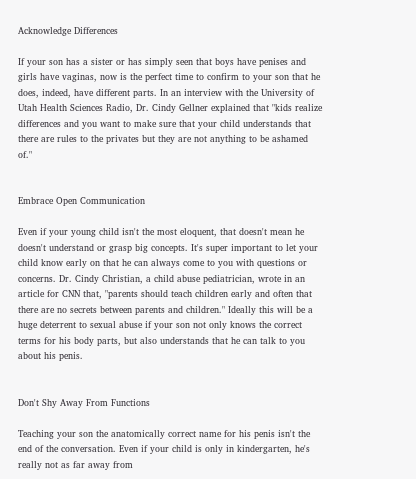Acknowledge Differences

If your son has a sister or has simply seen that boys have penises and girls have vaginas, now is the perfect time to confirm to your son that he does, indeed, have different parts. In an interview with the University of Utah Health Sciences Radio, Dr. Cindy Gellner explained that "kids realize differences and you want to make sure that your child understands that there are rules to the privates but they are not anything to be ashamed of."


Embrace Open Communication

Even if your young child isn't the most eloquent, that doesn't mean he doesn't understand or grasp big concepts. It's super important to let your child know early on that he can always come to you with questions or concerns. Dr. Cindy Christian, a child abuse pediatrician, wrote in an article for CNN that, "parents should teach children early and often that there are no secrets between parents and children." Ideally this will be a huge deterrent to sexual abuse if your son not only knows the correct terms for his body parts, but also understands that he can talk to you about his penis.


Don't Shy Away From Functions

Teaching your son the anatomically correct name for his penis isn't the end of the conversation. Even if your child is only in kindergarten, he's really not as far away from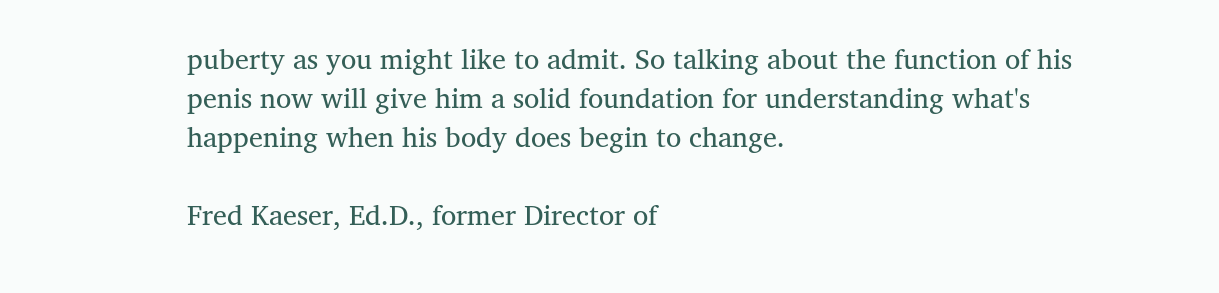puberty as you might like to admit. So talking about the function of his penis now will give him a solid foundation for understanding what's happening when his body does begin to change.

Fred Kaeser, Ed.D., former Director of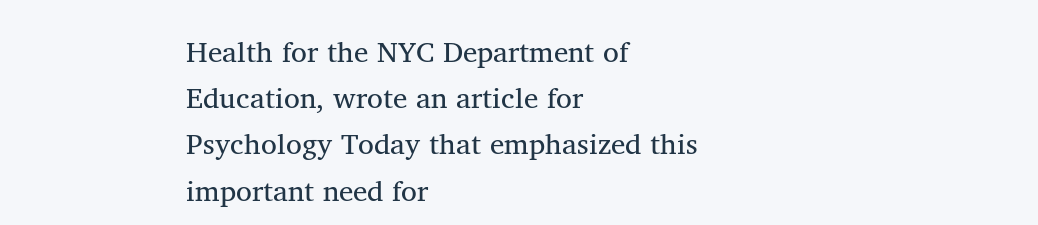Health for the NYC Department of Education, wrote an article for Psychology Today that emphasized this important need for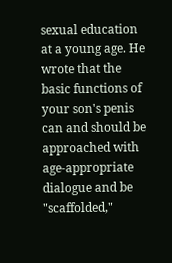sexual education at a young age. He wrote that the basic functions of your son's penis can and should be approached with age-appropriate dialogue and be "scaffolded,"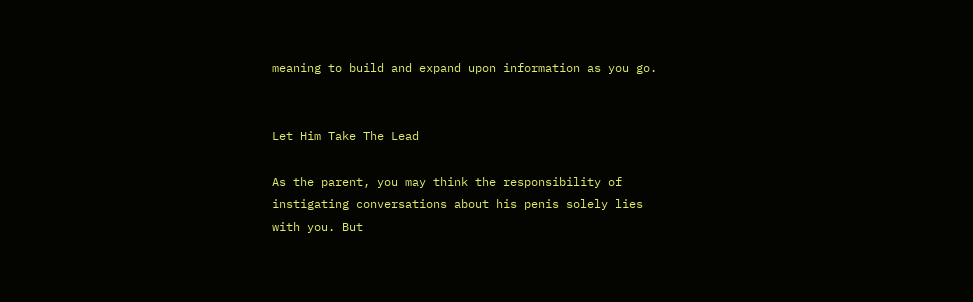meaning to build and expand upon information as you go.


Let Him Take The Lead

As the parent, you may think the responsibility of instigating conversations about his penis solely lies with you. But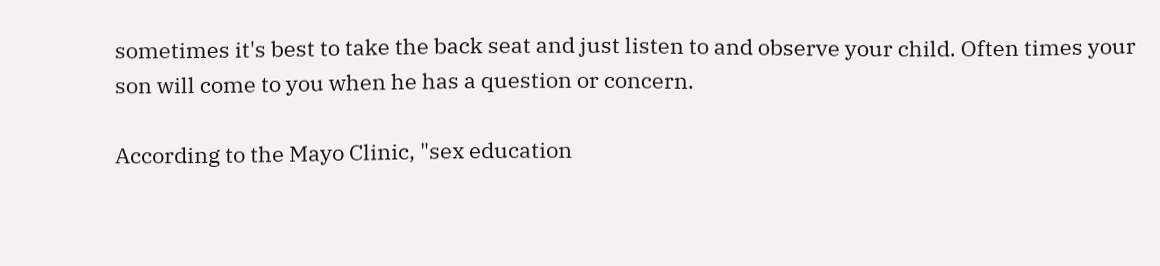sometimes it's best to take the back seat and just listen to and observe your child. Often times your son will come to you when he has a question or concern.

According to the Mayo Clinic, "sex education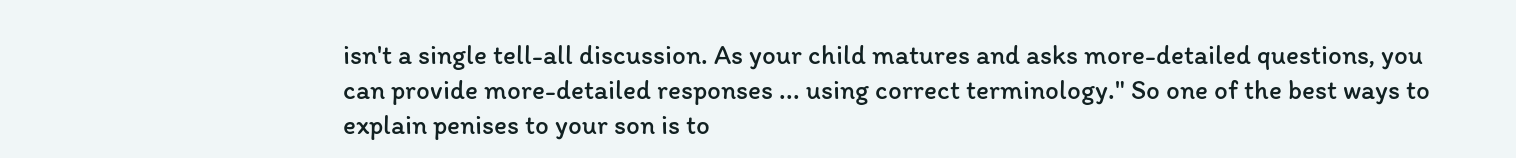isn't a single tell-all discussion. As your child matures and asks more-detailed questions, you can provide more-detailed responses ... using correct terminology." So one of the best ways to explain penises to your son is to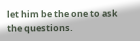let him be the one to ask the questions.